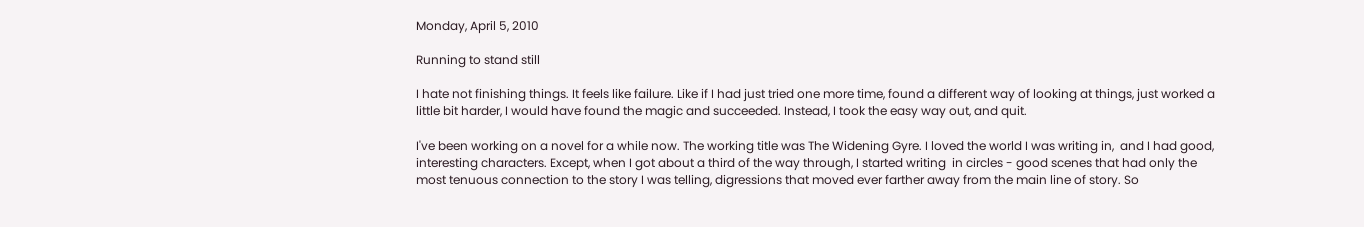Monday, April 5, 2010

Running to stand still

I hate not finishing things. It feels like failure. Like if I had just tried one more time, found a different way of looking at things, just worked a little bit harder, I would have found the magic and succeeded. Instead, I took the easy way out, and quit.

I've been working on a novel for a while now. The working title was The Widening Gyre. I loved the world I was writing in,  and I had good, interesting characters. Except, when I got about a third of the way through, I started writing  in circles - good scenes that had only the most tenuous connection to the story I was telling, digressions that moved ever farther away from the main line of story. So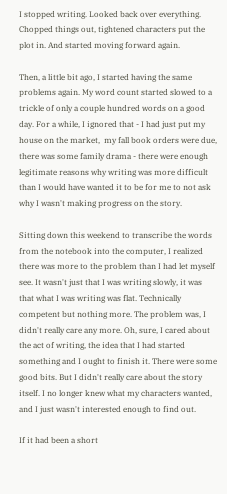I stopped writing. Looked back over everything. Chopped things out, tightened characters put the plot in. And started moving forward again.

Then, a little bit ago, I started having the same problems again. My word count started slowed to a trickle of only a couple hundred words on a good day. For a while, I ignored that - I had just put my house on the market,  my fall book orders were due, there was some family drama - there were enough legitimate reasons why writing was more difficult than I would have wanted it to be for me to not ask why I wasn't making progress on the story.

Sitting down this weekend to transcribe the words from the notebook into the computer, I realized there was more to the problem than I had let myself see. It wasn't just that I was writing slowly, it was that what I was writing was flat. Technically competent but nothing more. The problem was, I didn't really care any more. Oh, sure, I cared about the act of writing, the idea that I had started something and I ought to finish it. There were some good bits. But I didn't really care about the story itself. I no longer knew what my characters wanted, and I just wasn't interested enough to find out.

If it had been a short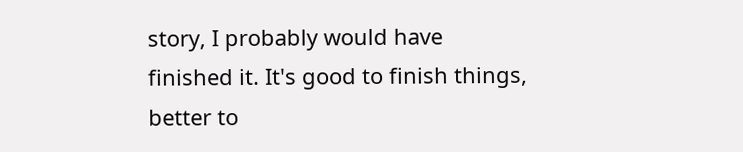story, I probably would have finished it. It's good to finish things, better to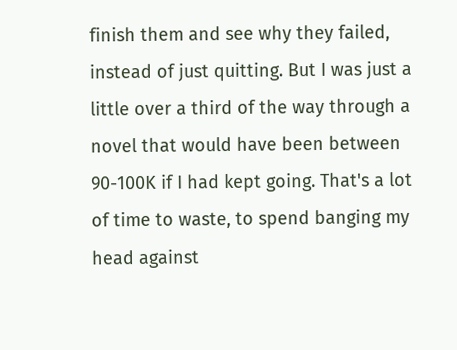finish them and see why they failed, instead of just quitting. But I was just a little over a third of the way through a novel that would have been between 90-100K if I had kept going. That's a lot of time to waste, to spend banging my head against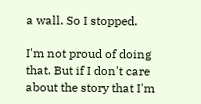a wall. So I stopped.

I'm not proud of doing that. But if I don't care about the story that I'm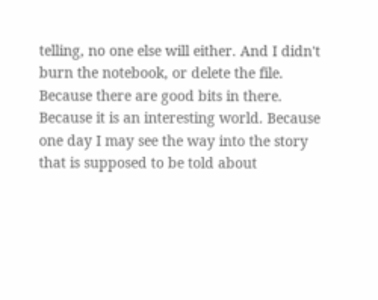telling, no one else will either. And I didn't burn the notebook, or delete the file. Because there are good bits in there. Because it is an interesting world. Because one day I may see the way into the story that is supposed to be told about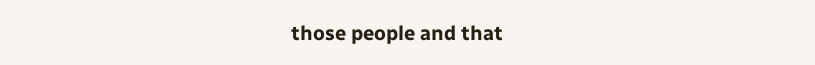those people and that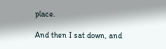place.

And then I sat down, and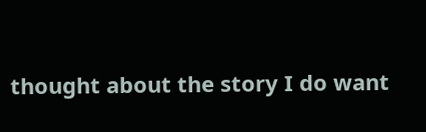thought about the story I do want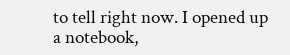to tell right now. I opened up a notebook,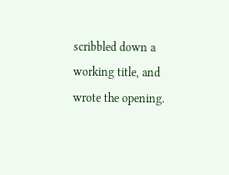scribbled down a working title, and wrote the opening.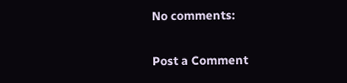No comments:

Post a Comment